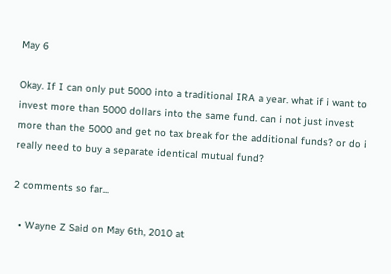May 6

Okay. If I can only put 5000 into a traditional IRA a year. what if i want to invest more than 5000 dollars into the same fund. can i not just invest more than the 5000 and get no tax break for the additional funds? or do i really need to buy a separate identical mutual fund?

2 comments so far...

  • Wayne Z Said on May 6th, 2010 at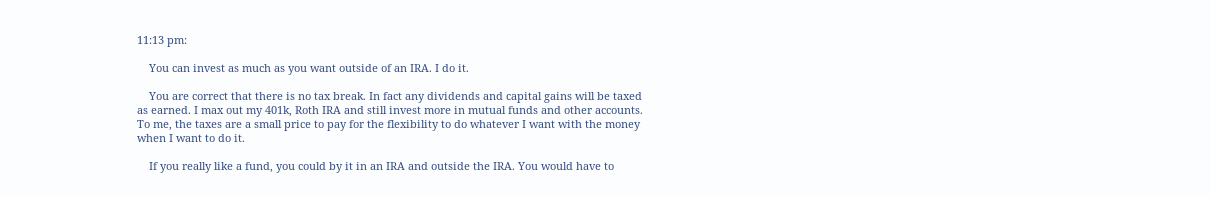11:13 pm:

    You can invest as much as you want outside of an IRA. I do it.

    You are correct that there is no tax break. In fact any dividends and capital gains will be taxed as earned. I max out my 401k, Roth IRA and still invest more in mutual funds and other accounts. To me, the taxes are a small price to pay for the flexibility to do whatever I want with the money when I want to do it.

    If you really like a fund, you could by it in an IRA and outside the IRA. You would have to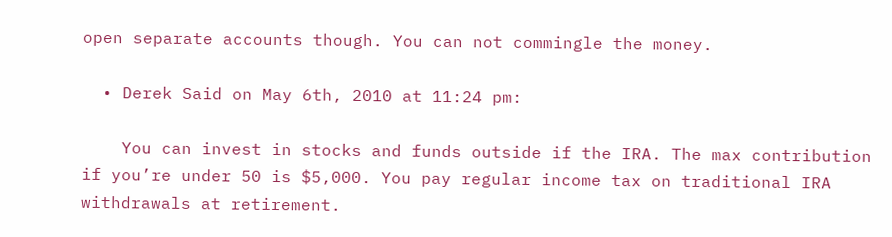open separate accounts though. You can not commingle the money.

  • Derek Said on May 6th, 2010 at 11:24 pm:

    You can invest in stocks and funds outside if the IRA. The max contribution if you’re under 50 is $5,000. You pay regular income tax on traditional IRA withdrawals at retirement.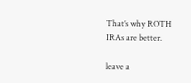That’s why ROTH IRAs are better.

leave a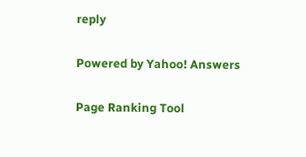reply

Powered by Yahoo! Answers

Page Ranking Tool